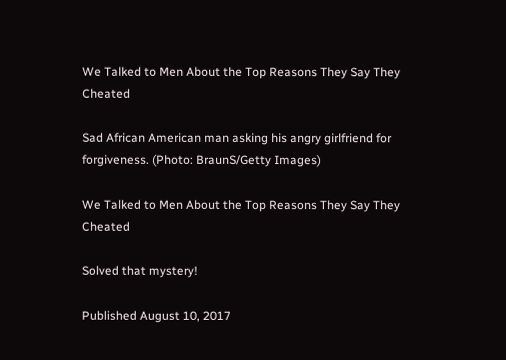We Talked to Men About the Top Reasons They Say They Cheated

Sad African American man asking his angry girlfriend for forgiveness. (Photo: BraunS/Getty Images)

We Talked to Men About the Top Reasons They Say They Cheated

Solved that mystery!

Published August 10, 2017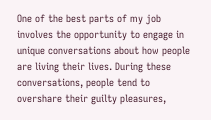One of the best parts of my job involves the opportunity to engage in unique conversations about how people are living their lives. During these conversations, people tend to overshare their guilty pleasures,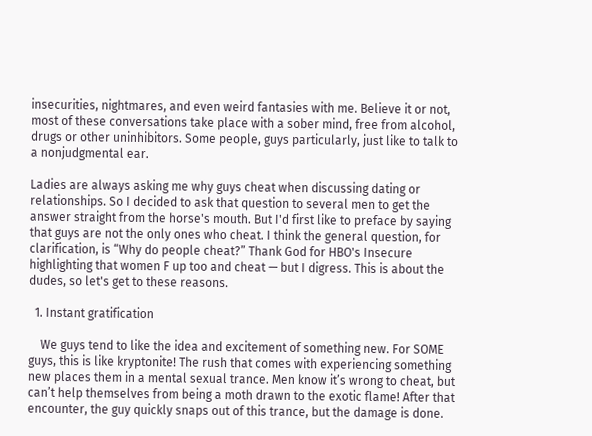insecurities, nightmares, and even weird fantasies with me. Believe it or not, most of these conversations take place with a sober mind, free from alcohol, drugs or other uninhibitors. Some people, guys particularly, just like to talk to a nonjudgmental ear.

Ladies are always asking me why guys cheat when discussing dating or relationships. So I decided to ask that question to several men to get the answer straight from the horse's mouth. But I'd first like to preface by saying that guys are not the only ones who cheat. I think the general question, for clarification, is “Why do people cheat?” Thank God for HBO's Insecure highlighting that women F up too and cheat — but I digress. This is about the dudes, so let's get to these reasons.

  1. Instant gratification

    We guys tend to like the idea and excitement of something new. For SOME guys, this is like kryptonite! The rush that comes with experiencing something new places them in a mental sexual trance. Men know it’s wrong to cheat, but can’t help themselves from being a moth drawn to the exotic flame! After that encounter, the guy quickly snaps out of this trance, but the damage is done.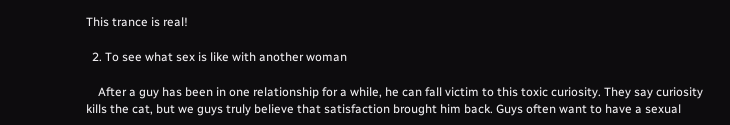This trance is real!

  2. To see what sex is like with another woman

    After a guy has been in one relationship for a while, he can fall victim to this toxic curiosity. They say curiosity kills the cat, but we guys truly believe that satisfaction brought him back. Guys often want to have a sexual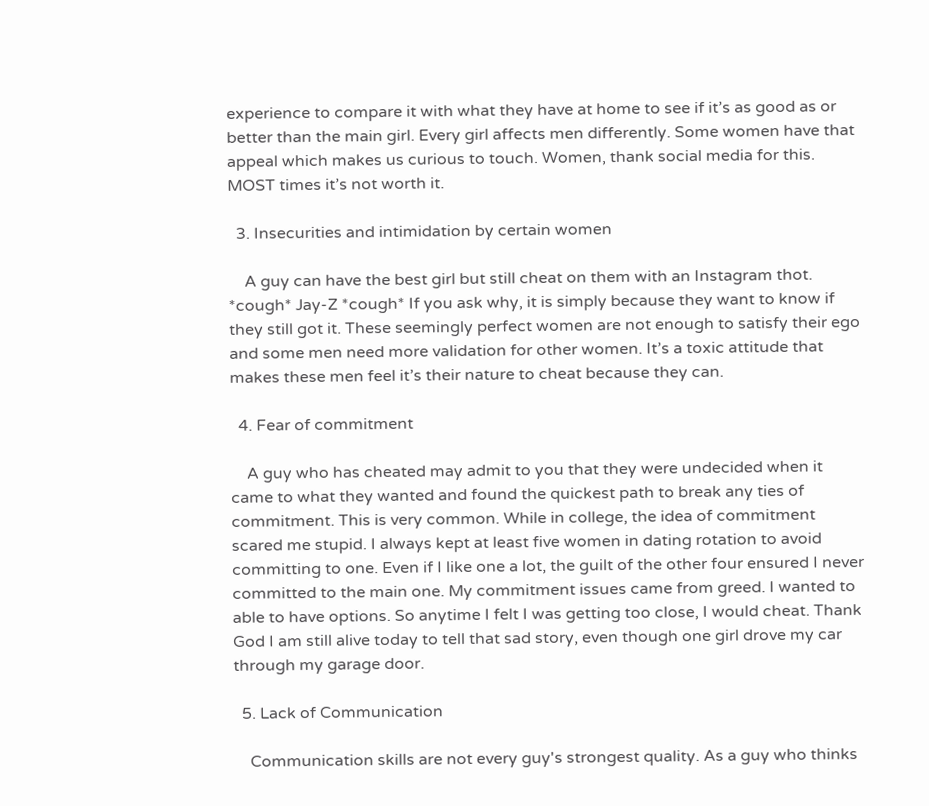experience to compare it with what they have at home to see if it’s as good as or better than the main girl. Every girl affects men differently. Some women have that appeal which makes us curious to touch. Women, thank social media for this. MOST times it’s not worth it.

  3. Insecurities and intimidation by certain women

    A guy can have the best girl but still cheat on them with an Instagram thot. *cough* Jay-Z *cough* If you ask why, it is simply because they want to know if they still got it. These seemingly perfect women are not enough to satisfy their ego and some men need more validation for other women. It’s a toxic attitude that makes these men feel it’s their nature to cheat because they can.

  4. Fear of commitment

    A guy who has cheated may admit to you that they were undecided when it came to what they wanted and found the quickest path to break any ties of commitment. This is very common. While in college, the idea of commitment scared me stupid. I always kept at least five women in dating rotation to avoid committing to one. Even if I like one a lot, the guilt of the other four ensured I never committed to the main one. My commitment issues came from greed. I wanted to able to have options. So anytime I felt I was getting too close, I would cheat. Thank God I am still alive today to tell that sad story, even though one girl drove my car through my garage door.

  5. Lack of Communication

    Communication skills are not every guy's strongest quality. As a guy who thinks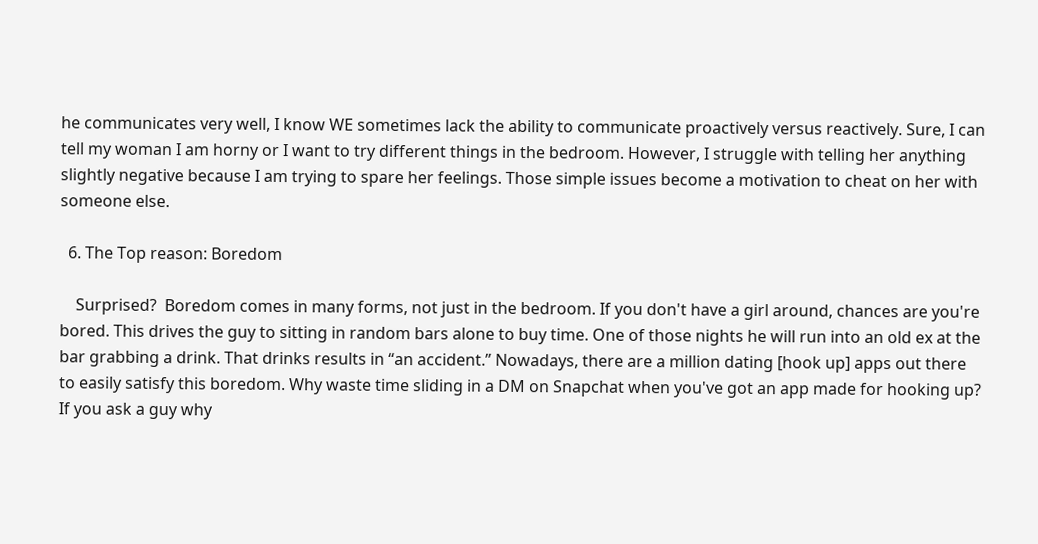he communicates very well, I know WE sometimes lack the ability to communicate proactively versus reactively. Sure, I can tell my woman I am horny or I want to try different things in the bedroom. However, I struggle with telling her anything slightly negative because I am trying to spare her feelings. Those simple issues become a motivation to cheat on her with someone else.

  6. The Top reason: Boredom

    Surprised?  Boredom comes in many forms, not just in the bedroom. If you don't have a girl around, chances are you're bored. This drives the guy to sitting in random bars alone to buy time. One of those nights he will run into an old ex at the bar grabbing a drink. That drinks results in “an accident.” Nowadays, there are a million dating [hook up] apps out there to easily satisfy this boredom. Why waste time sliding in a DM on Snapchat when you've got an app made for hooking up? If you ask a guy why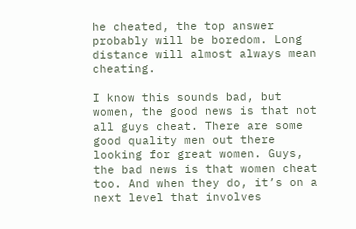he cheated, the top answer probably will be boredom. Long distance will almost always mean cheating.

I know this sounds bad, but women, the good news is that not all guys cheat. There are some good quality men out there looking for great women. Guys, the bad news is that women cheat too. And when they do, it’s on a next level that involves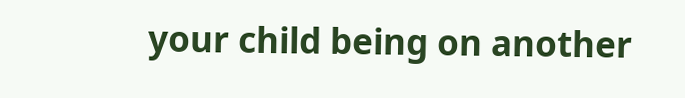your child being on another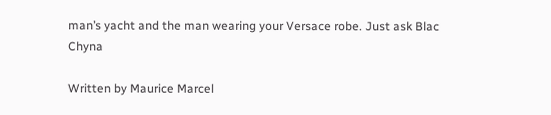man’s yacht and the man wearing your Versace robe. Just ask Blac Chyna

Written by Maurice Marcel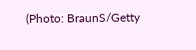(Photo: BraunS/Getty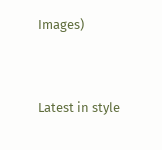Images)


Latest in style